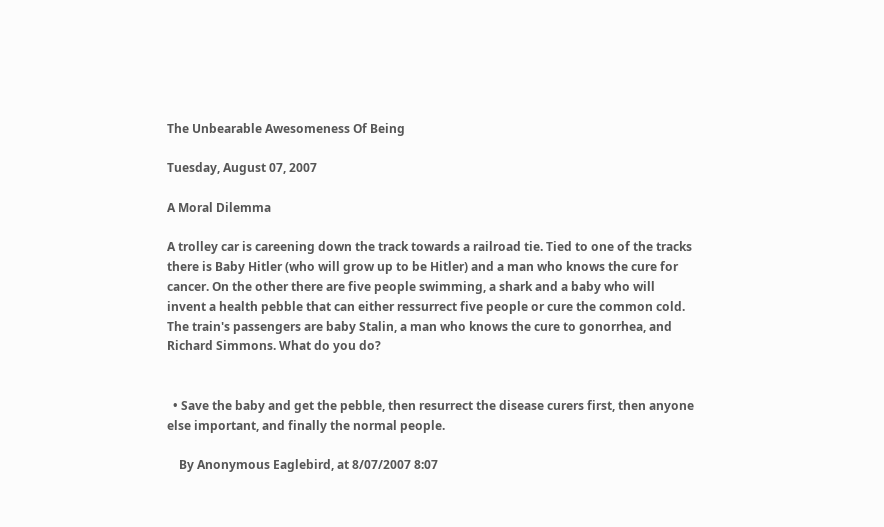The Unbearable Awesomeness Of Being

Tuesday, August 07, 2007

A Moral Dilemma

A trolley car is careening down the track towards a railroad tie. Tied to one of the tracks there is Baby Hitler (who will grow up to be Hitler) and a man who knows the cure for cancer. On the other there are five people swimming, a shark and a baby who will invent a health pebble that can either ressurrect five people or cure the common cold. The train's passengers are baby Stalin, a man who knows the cure to gonorrhea, and Richard Simmons. What do you do?


  • Save the baby and get the pebble, then resurrect the disease curers first, then anyone else important, and finally the normal people.

    By Anonymous Eaglebird, at 8/07/2007 8:07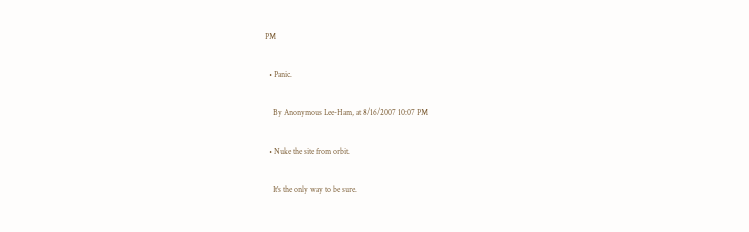PM

  • Panic.

    By Anonymous Lee-Ham, at 8/16/2007 10:07 PM

  • Nuke the site from orbit.

    It's the only way to be sure.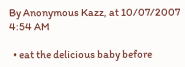By Anonymous Kazz, at 10/07/2007 4:54 AM

  • eat the delicious baby before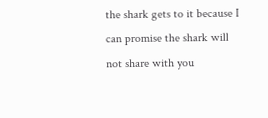the shark gets to it because I can promise the shark will not share with you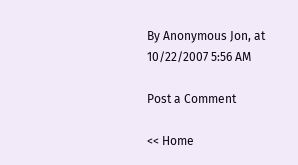By Anonymous Jon, at 10/22/2007 5:56 AM

Post a Comment

<< Home